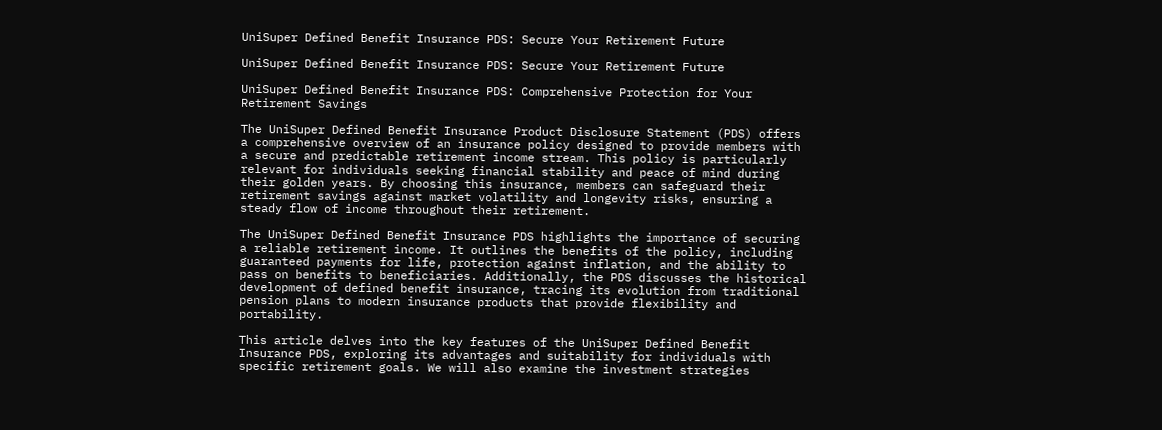UniSuper Defined Benefit Insurance PDS: Secure Your Retirement Future

UniSuper Defined Benefit Insurance PDS: Secure Your Retirement Future

UniSuper Defined Benefit Insurance PDS: Comprehensive Protection for Your Retirement Savings

The UniSuper Defined Benefit Insurance Product Disclosure Statement (PDS) offers a comprehensive overview of an insurance policy designed to provide members with a secure and predictable retirement income stream. This policy is particularly relevant for individuals seeking financial stability and peace of mind during their golden years. By choosing this insurance, members can safeguard their retirement savings against market volatility and longevity risks, ensuring a steady flow of income throughout their retirement.

The UniSuper Defined Benefit Insurance PDS highlights the importance of securing a reliable retirement income. It outlines the benefits of the policy, including guaranteed payments for life, protection against inflation, and the ability to pass on benefits to beneficiaries. Additionally, the PDS discusses the historical development of defined benefit insurance, tracing its evolution from traditional pension plans to modern insurance products that provide flexibility and portability.

This article delves into the key features of the UniSuper Defined Benefit Insurance PDS, exploring its advantages and suitability for individuals with specific retirement goals. We will also examine the investment strategies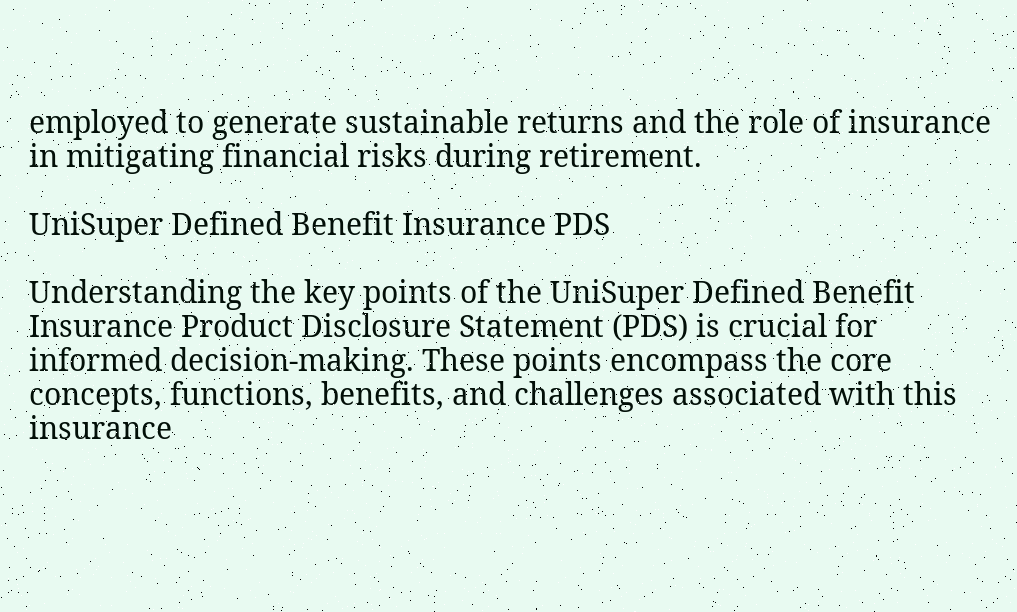employed to generate sustainable returns and the role of insurance in mitigating financial risks during retirement.

UniSuper Defined Benefit Insurance PDS

Understanding the key points of the UniSuper Defined Benefit Insurance Product Disclosure Statement (PDS) is crucial for informed decision-making. These points encompass the core concepts, functions, benefits, and challenges associated with this insurance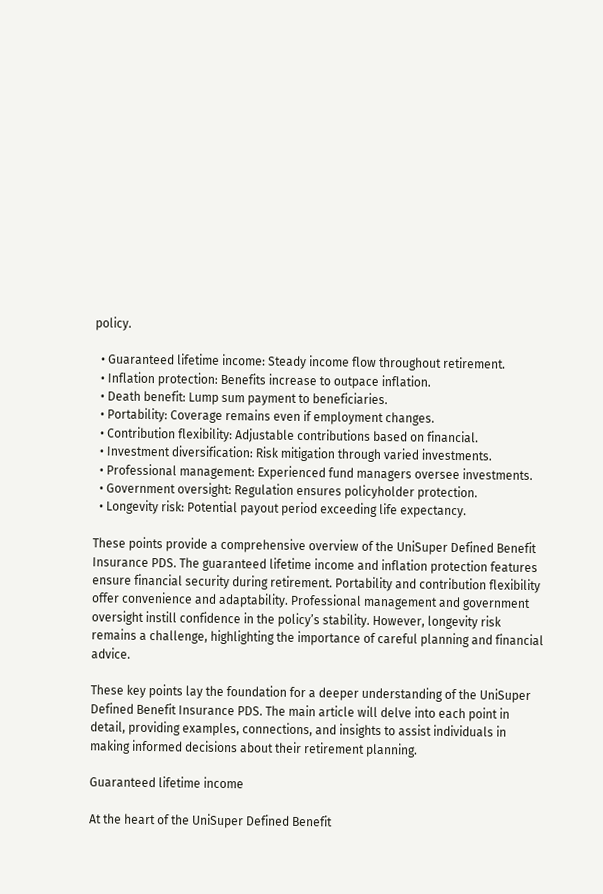policy.

  • Guaranteed lifetime income: Steady income flow throughout retirement.
  • Inflation protection: Benefits increase to outpace inflation.
  • Death benefit: Lump sum payment to beneficiaries.
  • Portability: Coverage remains even if employment changes.
  • Contribution flexibility: Adjustable contributions based on financial.
  • Investment diversification: Risk mitigation through varied investments.
  • Professional management: Experienced fund managers oversee investments.
  • Government oversight: Regulation ensures policyholder protection.
  • Longevity risk: Potential payout period exceeding life expectancy.

These points provide a comprehensive overview of the UniSuper Defined Benefit Insurance PDS. The guaranteed lifetime income and inflation protection features ensure financial security during retirement. Portability and contribution flexibility offer convenience and adaptability. Professional management and government oversight instill confidence in the policy’s stability. However, longevity risk remains a challenge, highlighting the importance of careful planning and financial advice.

These key points lay the foundation for a deeper understanding of the UniSuper Defined Benefit Insurance PDS. The main article will delve into each point in detail, providing examples, connections, and insights to assist individuals in making informed decisions about their retirement planning.

Guaranteed lifetime income

At the heart of the UniSuper Defined Benefit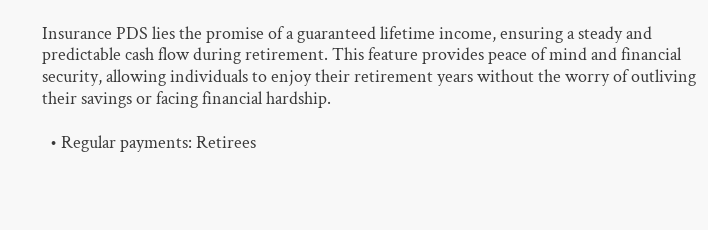Insurance PDS lies the promise of a guaranteed lifetime income, ensuring a steady and predictable cash flow during retirement. This feature provides peace of mind and financial security, allowing individuals to enjoy their retirement years without the worry of outliving their savings or facing financial hardship.

  • Regular payments: Retirees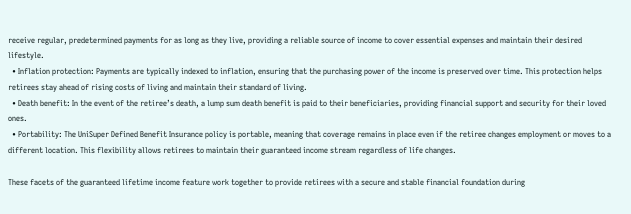receive regular, predetermined payments for as long as they live, providing a reliable source of income to cover essential expenses and maintain their desired lifestyle.
  • Inflation protection: Payments are typically indexed to inflation, ensuring that the purchasing power of the income is preserved over time. This protection helps retirees stay ahead of rising costs of living and maintain their standard of living.
  • Death benefit: In the event of the retiree’s death, a lump sum death benefit is paid to their beneficiaries, providing financial support and security for their loved ones.
  • Portability: The UniSuper Defined Benefit Insurance policy is portable, meaning that coverage remains in place even if the retiree changes employment or moves to a different location. This flexibility allows retirees to maintain their guaranteed income stream regardless of life changes.

These facets of the guaranteed lifetime income feature work together to provide retirees with a secure and stable financial foundation during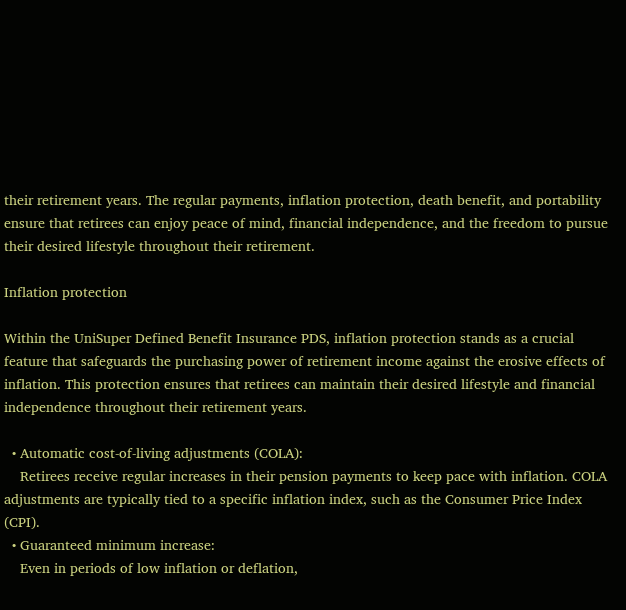their retirement years. The regular payments, inflation protection, death benefit, and portability ensure that retirees can enjoy peace of mind, financial independence, and the freedom to pursue their desired lifestyle throughout their retirement.

Inflation protection

Within the UniSuper Defined Benefit Insurance PDS, inflation protection stands as a crucial feature that safeguards the purchasing power of retirement income against the erosive effects of inflation. This protection ensures that retirees can maintain their desired lifestyle and financial independence throughout their retirement years.

  • Automatic cost-of-living adjustments (COLA):
    Retirees receive regular increases in their pension payments to keep pace with inflation. COLA adjustments are typically tied to a specific inflation index, such as the Consumer Price Index (CPI).
  • Guaranteed minimum increase:
    Even in periods of low inflation or deflation,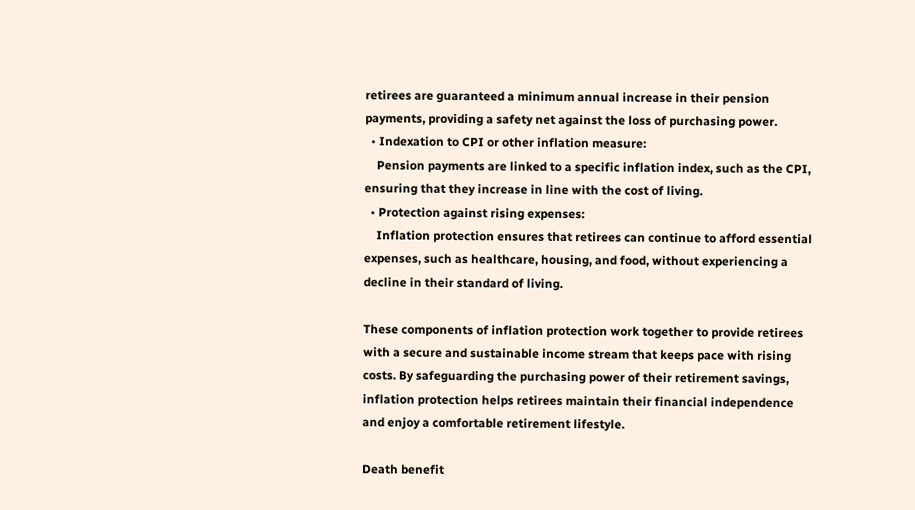retirees are guaranteed a minimum annual increase in their pension payments, providing a safety net against the loss of purchasing power.
  • Indexation to CPI or other inflation measure:
    Pension payments are linked to a specific inflation index, such as the CPI, ensuring that they increase in line with the cost of living.
  • Protection against rising expenses:
    Inflation protection ensures that retirees can continue to afford essential expenses, such as healthcare, housing, and food, without experiencing a decline in their standard of living.

These components of inflation protection work together to provide retirees with a secure and sustainable income stream that keeps pace with rising costs. By safeguarding the purchasing power of their retirement savings, inflation protection helps retirees maintain their financial independence and enjoy a comfortable retirement lifestyle.

Death benefit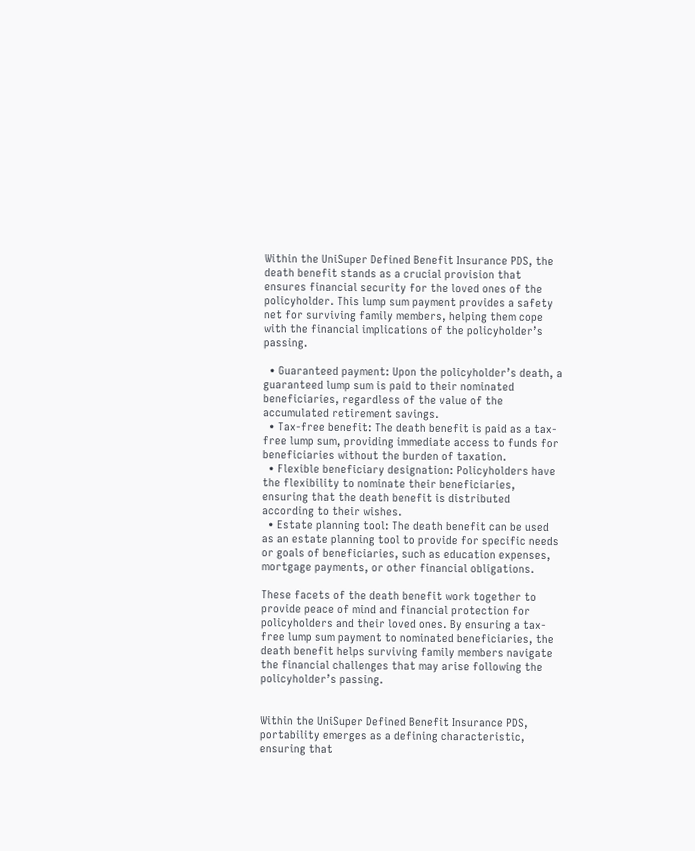Within the UniSuper Defined Benefit Insurance PDS, the death benefit stands as a crucial provision that ensures financial security for the loved ones of the policyholder. This lump sum payment provides a safety net for surviving family members, helping them cope with the financial implications of the policyholder’s passing.

  • Guaranteed payment: Upon the policyholder’s death, a guaranteed lump sum is paid to their nominated beneficiaries, regardless of the value of the accumulated retirement savings.
  • Tax-free benefit: The death benefit is paid as a tax-free lump sum, providing immediate access to funds for beneficiaries without the burden of taxation.
  • Flexible beneficiary designation: Policyholders have the flexibility to nominate their beneficiaries, ensuring that the death benefit is distributed according to their wishes.
  • Estate planning tool: The death benefit can be used as an estate planning tool to provide for specific needs or goals of beneficiaries, such as education expenses, mortgage payments, or other financial obligations.

These facets of the death benefit work together to provide peace of mind and financial protection for policyholders and their loved ones. By ensuring a tax-free lump sum payment to nominated beneficiaries, the death benefit helps surviving family members navigate the financial challenges that may arise following the policyholder’s passing.


Within the UniSuper Defined Benefit Insurance PDS, portability emerges as a defining characteristic, ensuring that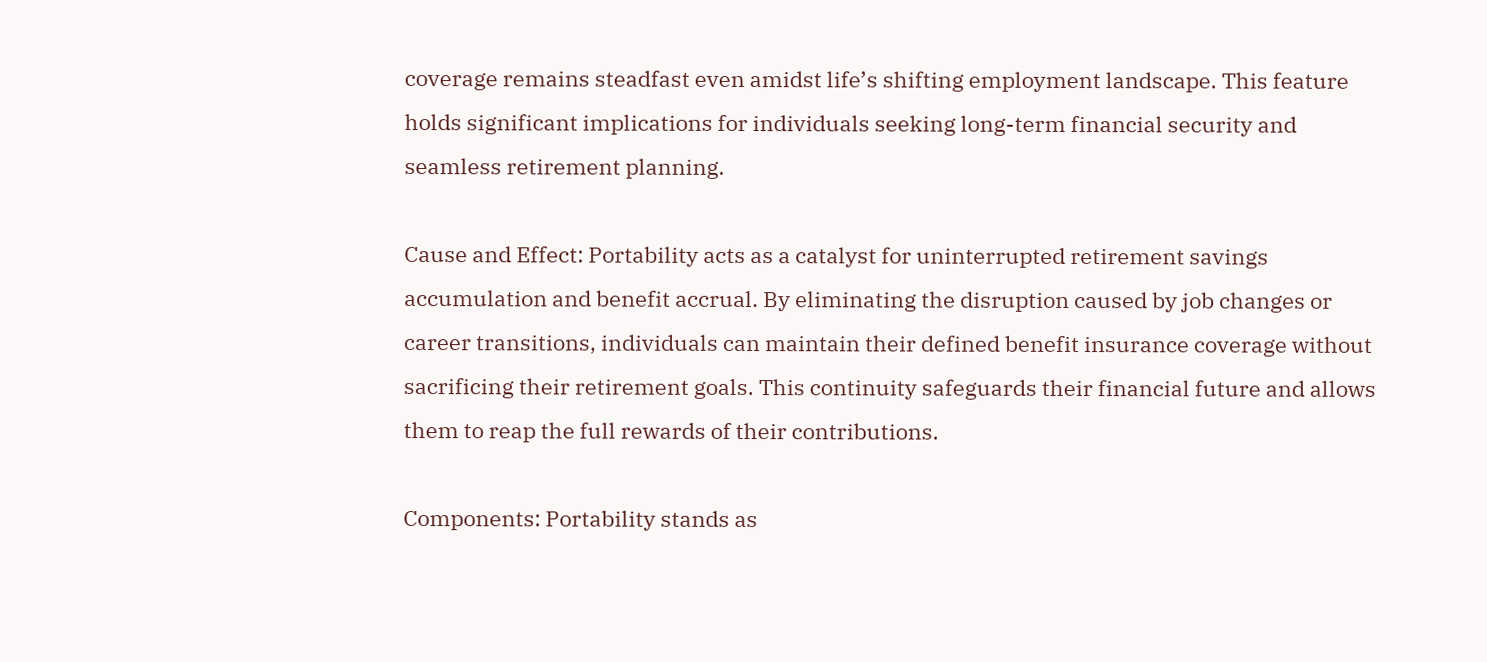coverage remains steadfast even amidst life’s shifting employment landscape. This feature holds significant implications for individuals seeking long-term financial security and seamless retirement planning.

Cause and Effect: Portability acts as a catalyst for uninterrupted retirement savings accumulation and benefit accrual. By eliminating the disruption caused by job changes or career transitions, individuals can maintain their defined benefit insurance coverage without sacrificing their retirement goals. This continuity safeguards their financial future and allows them to reap the full rewards of their contributions.

Components: Portability stands as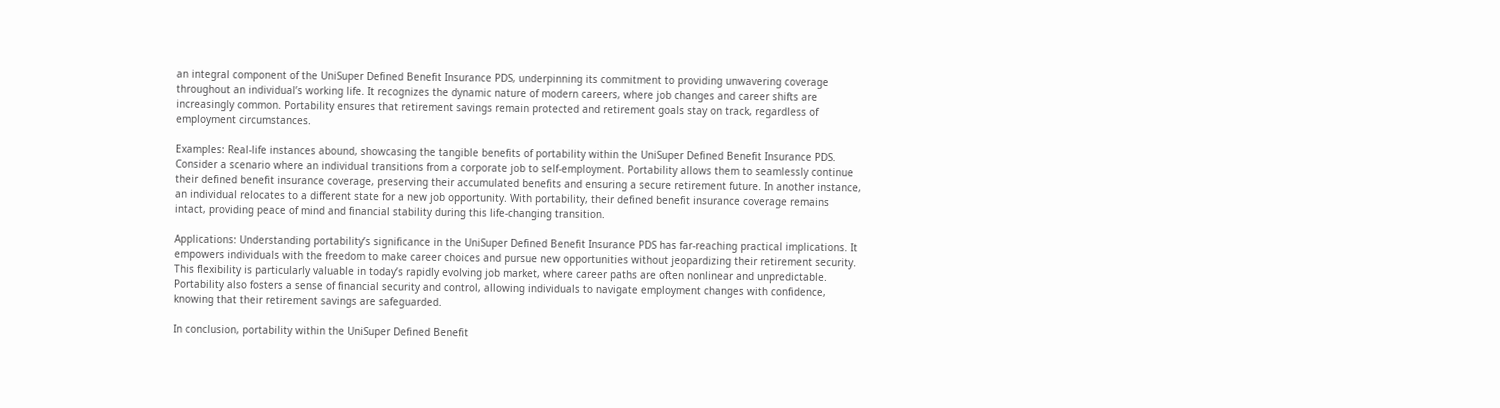an integral component of the UniSuper Defined Benefit Insurance PDS, underpinning its commitment to providing unwavering coverage throughout an individual’s working life. It recognizes the dynamic nature of modern careers, where job changes and career shifts are increasingly common. Portability ensures that retirement savings remain protected and retirement goals stay on track, regardless of employment circumstances.

Examples: Real-life instances abound, showcasing the tangible benefits of portability within the UniSuper Defined Benefit Insurance PDS. Consider a scenario where an individual transitions from a corporate job to self-employment. Portability allows them to seamlessly continue their defined benefit insurance coverage, preserving their accumulated benefits and ensuring a secure retirement future. In another instance, an individual relocates to a different state for a new job opportunity. With portability, their defined benefit insurance coverage remains intact, providing peace of mind and financial stability during this life-changing transition.

Applications: Understanding portability’s significance in the UniSuper Defined Benefit Insurance PDS has far-reaching practical implications. It empowers individuals with the freedom to make career choices and pursue new opportunities without jeopardizing their retirement security. This flexibility is particularly valuable in today’s rapidly evolving job market, where career paths are often nonlinear and unpredictable. Portability also fosters a sense of financial security and control, allowing individuals to navigate employment changes with confidence, knowing that their retirement savings are safeguarded.

In conclusion, portability within the UniSuper Defined Benefit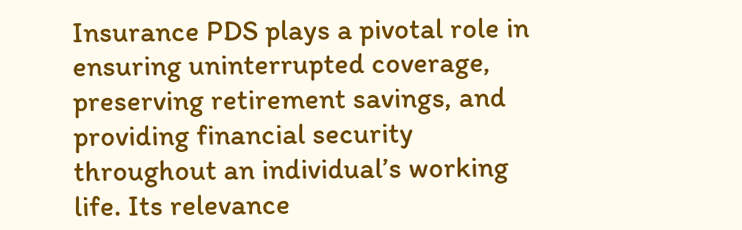Insurance PDS plays a pivotal role in ensuring uninterrupted coverage, preserving retirement savings, and providing financial security throughout an individual’s working life. Its relevance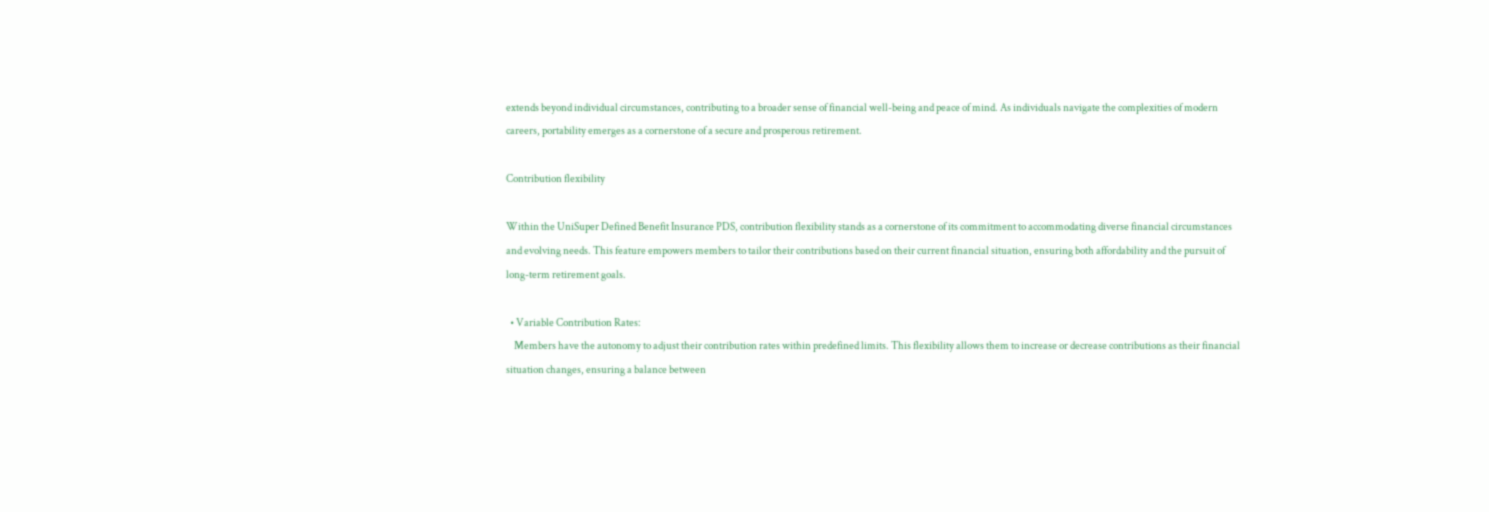extends beyond individual circumstances, contributing to a broader sense of financial well-being and peace of mind. As individuals navigate the complexities of modern careers, portability emerges as a cornerstone of a secure and prosperous retirement.

Contribution flexibility

Within the UniSuper Defined Benefit Insurance PDS, contribution flexibility stands as a cornerstone of its commitment to accommodating diverse financial circumstances and evolving needs. This feature empowers members to tailor their contributions based on their current financial situation, ensuring both affordability and the pursuit of long-term retirement goals.

  • Variable Contribution Rates:
    Members have the autonomy to adjust their contribution rates within predefined limits. This flexibility allows them to increase or decrease contributions as their financial situation changes, ensuring a balance between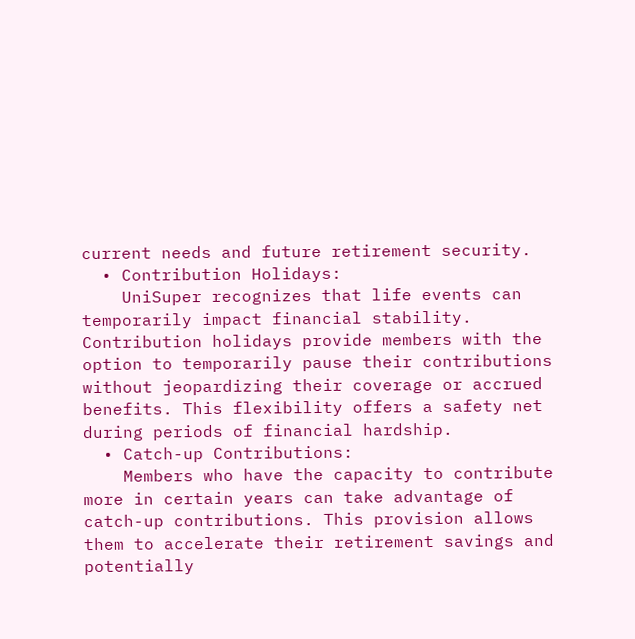current needs and future retirement security.
  • Contribution Holidays:
    UniSuper recognizes that life events can temporarily impact financial stability. Contribution holidays provide members with the option to temporarily pause their contributions without jeopardizing their coverage or accrued benefits. This flexibility offers a safety net during periods of financial hardship.
  • Catch-up Contributions:
    Members who have the capacity to contribute more in certain years can take advantage of catch-up contributions. This provision allows them to accelerate their retirement savings and potentially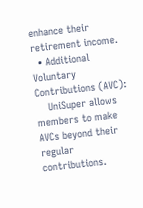enhance their retirement income.
  • Additional Voluntary Contributions (AVC):
    UniSuper allows members to make AVCs beyond their regular contributions.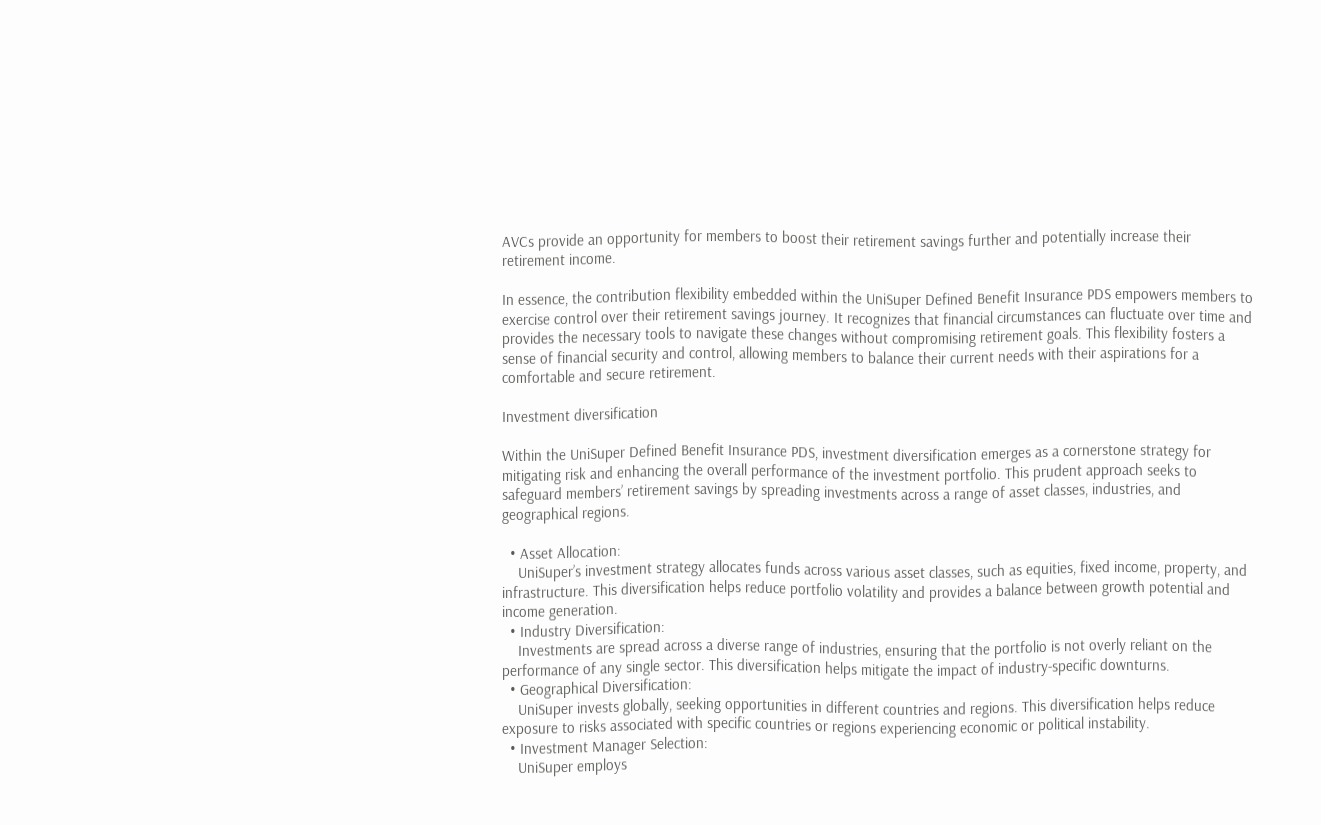AVCs provide an opportunity for members to boost their retirement savings further and potentially increase their retirement income.

In essence, the contribution flexibility embedded within the UniSuper Defined Benefit Insurance PDS empowers members to exercise control over their retirement savings journey. It recognizes that financial circumstances can fluctuate over time and provides the necessary tools to navigate these changes without compromising retirement goals. This flexibility fosters a sense of financial security and control, allowing members to balance their current needs with their aspirations for a comfortable and secure retirement.

Investment diversification

Within the UniSuper Defined Benefit Insurance PDS, investment diversification emerges as a cornerstone strategy for mitigating risk and enhancing the overall performance of the investment portfolio. This prudent approach seeks to safeguard members’ retirement savings by spreading investments across a range of asset classes, industries, and geographical regions.

  • Asset Allocation:
    UniSuper’s investment strategy allocates funds across various asset classes, such as equities, fixed income, property, and infrastructure. This diversification helps reduce portfolio volatility and provides a balance between growth potential and income generation.
  • Industry Diversification:
    Investments are spread across a diverse range of industries, ensuring that the portfolio is not overly reliant on the performance of any single sector. This diversification helps mitigate the impact of industry-specific downturns.
  • Geographical Diversification:
    UniSuper invests globally, seeking opportunities in different countries and regions. This diversification helps reduce exposure to risks associated with specific countries or regions experiencing economic or political instability.
  • Investment Manager Selection:
    UniSuper employs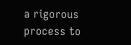a rigorous process to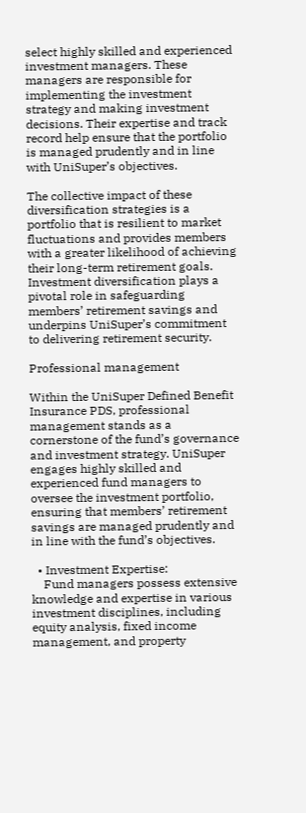select highly skilled and experienced investment managers. These managers are responsible for implementing the investment strategy and making investment decisions. Their expertise and track record help ensure that the portfolio is managed prudently and in line with UniSuper’s objectives.

The collective impact of these diversification strategies is a portfolio that is resilient to market fluctuations and provides members with a greater likelihood of achieving their long-term retirement goals. Investment diversification plays a pivotal role in safeguarding members’ retirement savings and underpins UniSuper’s commitment to delivering retirement security.

Professional management

Within the UniSuper Defined Benefit Insurance PDS, professional management stands as a cornerstone of the fund’s governance and investment strategy. UniSuper engages highly skilled and experienced fund managers to oversee the investment portfolio, ensuring that members’ retirement savings are managed prudently and in line with the fund’s objectives.

  • Investment Expertise:
    Fund managers possess extensive knowledge and expertise in various investment disciplines, including equity analysis, fixed income management, and property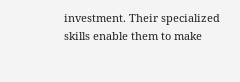investment. Their specialized skills enable them to make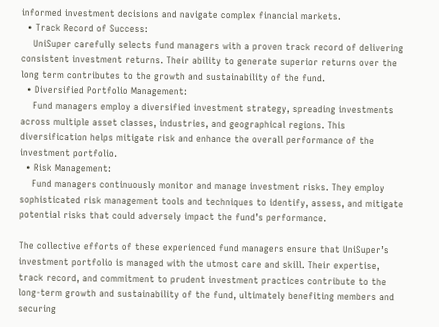informed investment decisions and navigate complex financial markets.
  • Track Record of Success:
    UniSuper carefully selects fund managers with a proven track record of delivering consistent investment returns. Their ability to generate superior returns over the long term contributes to the growth and sustainability of the fund.
  • Diversified Portfolio Management:
    Fund managers employ a diversified investment strategy, spreading investments across multiple asset classes, industries, and geographical regions. This diversification helps mitigate risk and enhance the overall performance of the investment portfolio.
  • Risk Management:
    Fund managers continuously monitor and manage investment risks. They employ sophisticated risk management tools and techniques to identify, assess, and mitigate potential risks that could adversely impact the fund’s performance.

The collective efforts of these experienced fund managers ensure that UniSuper’s investment portfolio is managed with the utmost care and skill. Their expertise, track record, and commitment to prudent investment practices contribute to the long-term growth and sustainability of the fund, ultimately benefiting members and securing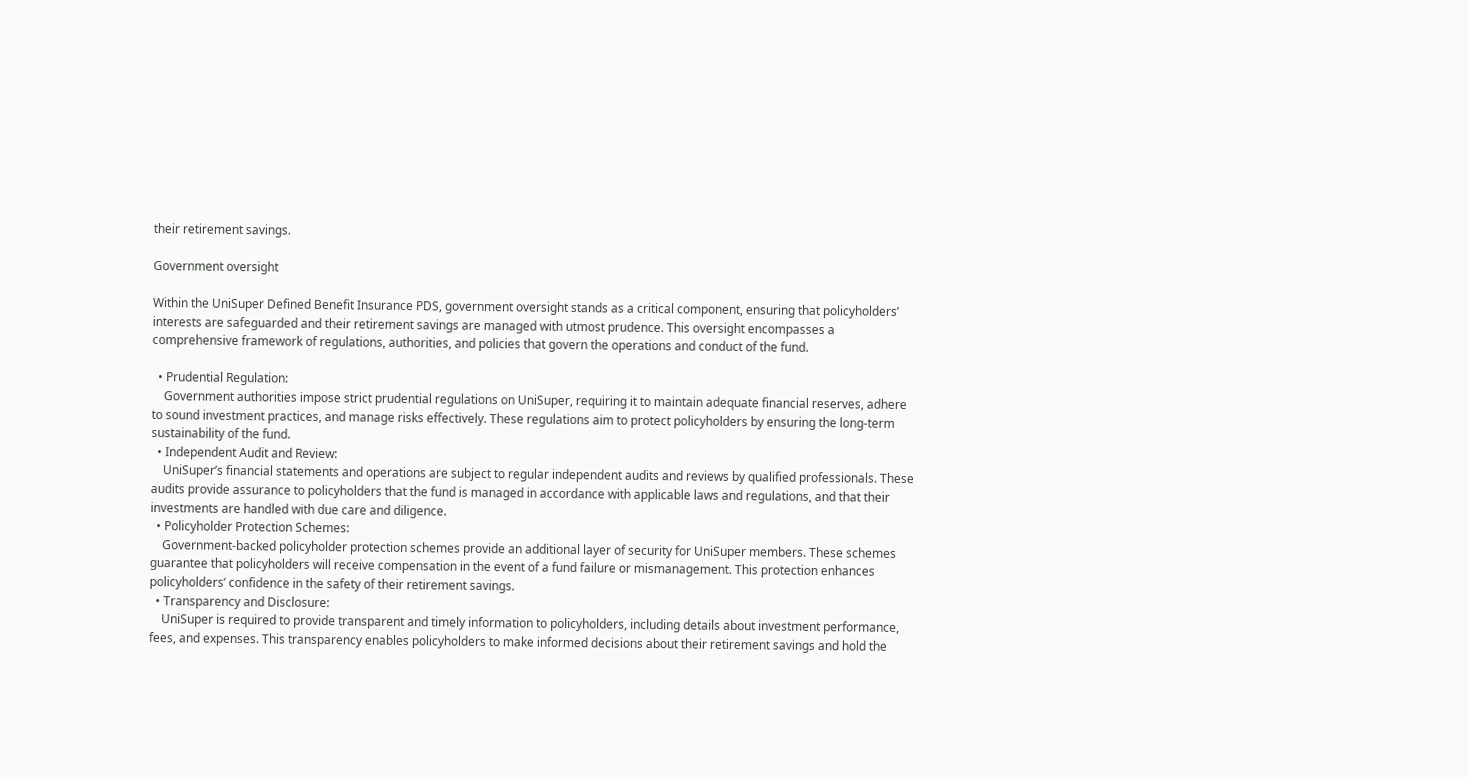their retirement savings.

Government oversight

Within the UniSuper Defined Benefit Insurance PDS, government oversight stands as a critical component, ensuring that policyholders’ interests are safeguarded and their retirement savings are managed with utmost prudence. This oversight encompasses a comprehensive framework of regulations, authorities, and policies that govern the operations and conduct of the fund.

  • Prudential Regulation:
    Government authorities impose strict prudential regulations on UniSuper, requiring it to maintain adequate financial reserves, adhere to sound investment practices, and manage risks effectively. These regulations aim to protect policyholders by ensuring the long-term sustainability of the fund.
  • Independent Audit and Review:
    UniSuper’s financial statements and operations are subject to regular independent audits and reviews by qualified professionals. These audits provide assurance to policyholders that the fund is managed in accordance with applicable laws and regulations, and that their investments are handled with due care and diligence.
  • Policyholder Protection Schemes:
    Government-backed policyholder protection schemes provide an additional layer of security for UniSuper members. These schemes guarantee that policyholders will receive compensation in the event of a fund failure or mismanagement. This protection enhances policyholders’ confidence in the safety of their retirement savings.
  • Transparency and Disclosure:
    UniSuper is required to provide transparent and timely information to policyholders, including details about investment performance, fees, and expenses. This transparency enables policyholders to make informed decisions about their retirement savings and hold the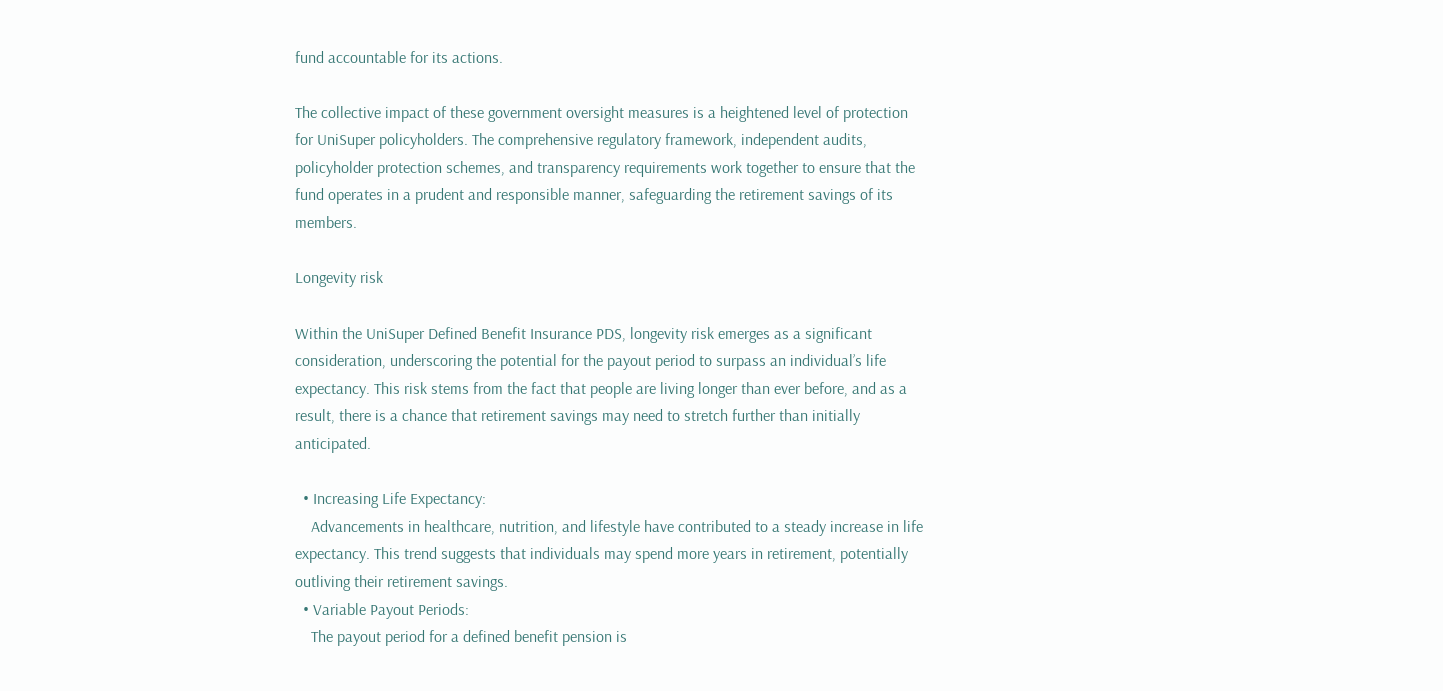fund accountable for its actions.

The collective impact of these government oversight measures is a heightened level of protection for UniSuper policyholders. The comprehensive regulatory framework, independent audits, policyholder protection schemes, and transparency requirements work together to ensure that the fund operates in a prudent and responsible manner, safeguarding the retirement savings of its members.

Longevity risk

Within the UniSuper Defined Benefit Insurance PDS, longevity risk emerges as a significant consideration, underscoring the potential for the payout period to surpass an individual’s life expectancy. This risk stems from the fact that people are living longer than ever before, and as a result, there is a chance that retirement savings may need to stretch further than initially anticipated.

  • Increasing Life Expectancy:
    Advancements in healthcare, nutrition, and lifestyle have contributed to a steady increase in life expectancy. This trend suggests that individuals may spend more years in retirement, potentially outliving their retirement savings.
  • Variable Payout Periods:
    The payout period for a defined benefit pension is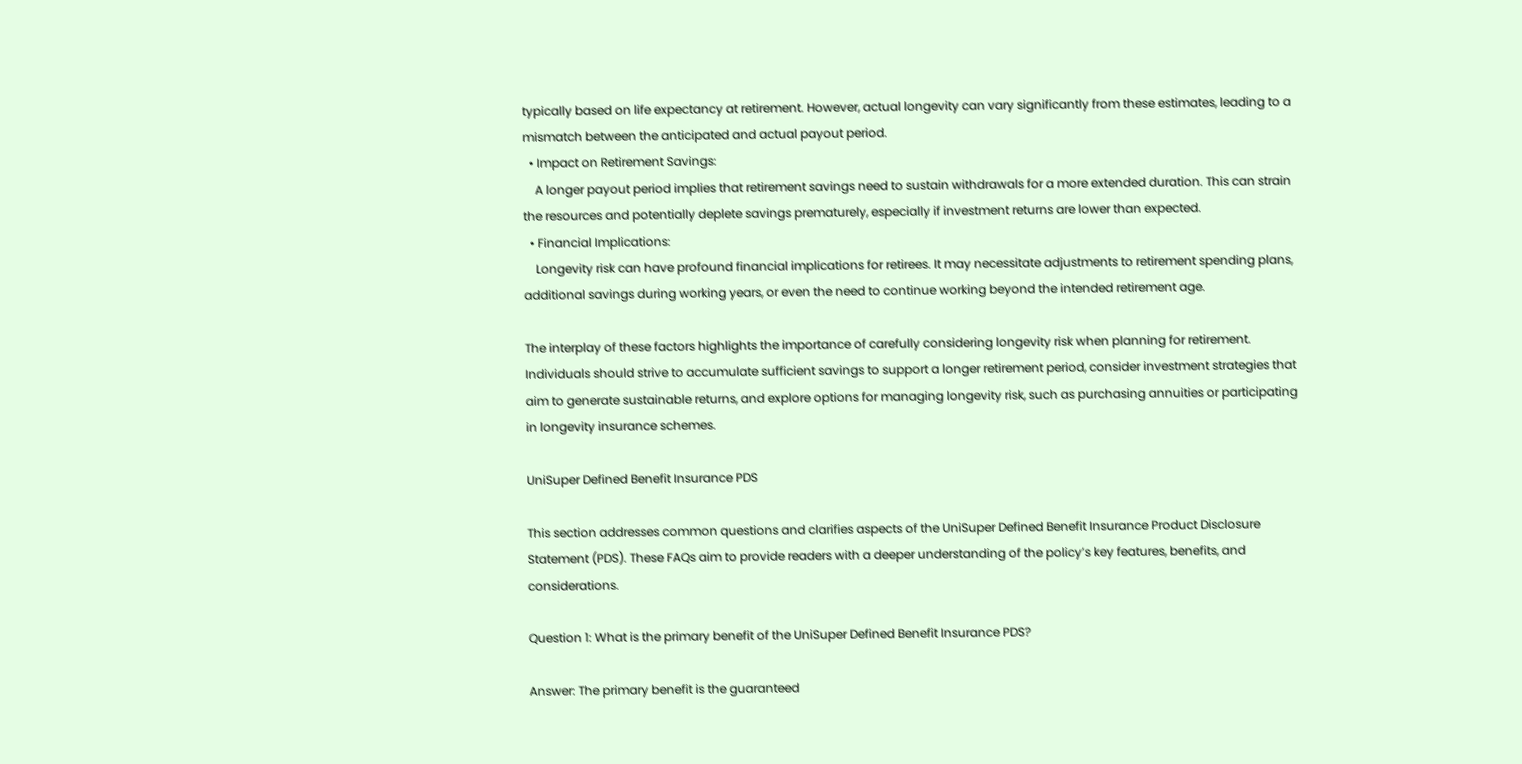typically based on life expectancy at retirement. However, actual longevity can vary significantly from these estimates, leading to a mismatch between the anticipated and actual payout period.
  • Impact on Retirement Savings:
    A longer payout period implies that retirement savings need to sustain withdrawals for a more extended duration. This can strain the resources and potentially deplete savings prematurely, especially if investment returns are lower than expected.
  • Financial Implications:
    Longevity risk can have profound financial implications for retirees. It may necessitate adjustments to retirement spending plans, additional savings during working years, or even the need to continue working beyond the intended retirement age.

The interplay of these factors highlights the importance of carefully considering longevity risk when planning for retirement. Individuals should strive to accumulate sufficient savings to support a longer retirement period, consider investment strategies that aim to generate sustainable returns, and explore options for managing longevity risk, such as purchasing annuities or participating in longevity insurance schemes.

UniSuper Defined Benefit Insurance PDS

This section addresses common questions and clarifies aspects of the UniSuper Defined Benefit Insurance Product Disclosure Statement (PDS). These FAQs aim to provide readers with a deeper understanding of the policy’s key features, benefits, and considerations.

Question 1: What is the primary benefit of the UniSuper Defined Benefit Insurance PDS?

Answer: The primary benefit is the guaranteed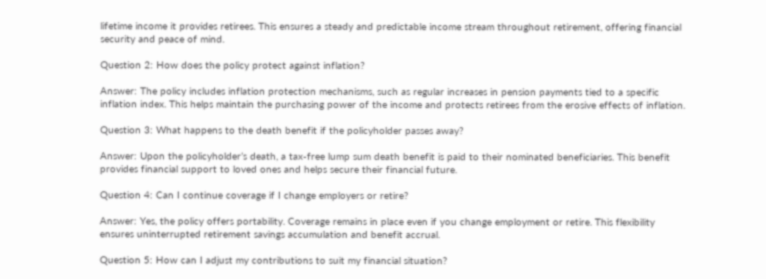lifetime income it provides retirees. This ensures a steady and predictable income stream throughout retirement, offering financial security and peace of mind.

Question 2: How does the policy protect against inflation?

Answer: The policy includes inflation protection mechanisms, such as regular increases in pension payments tied to a specific inflation index. This helps maintain the purchasing power of the income and protects retirees from the erosive effects of inflation.

Question 3: What happens to the death benefit if the policyholder passes away?

Answer: Upon the policyholder’s death, a tax-free lump sum death benefit is paid to their nominated beneficiaries. This benefit provides financial support to loved ones and helps secure their financial future.

Question 4: Can I continue coverage if I change employers or retire?

Answer: Yes, the policy offers portability. Coverage remains in place even if you change employment or retire. This flexibility ensures uninterrupted retirement savings accumulation and benefit accrual.

Question 5: How can I adjust my contributions to suit my financial situation?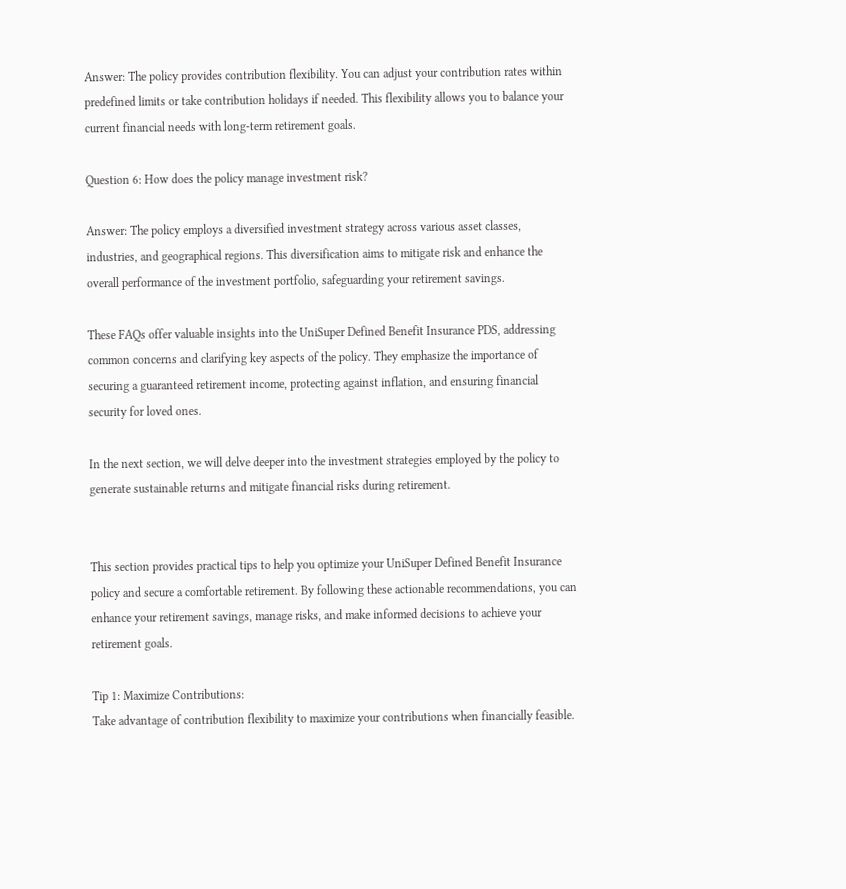Answer: The policy provides contribution flexibility. You can adjust your contribution rates within predefined limits or take contribution holidays if needed. This flexibility allows you to balance your current financial needs with long-term retirement goals.

Question 6: How does the policy manage investment risk?

Answer: The policy employs a diversified investment strategy across various asset classes, industries, and geographical regions. This diversification aims to mitigate risk and enhance the overall performance of the investment portfolio, safeguarding your retirement savings.

These FAQs offer valuable insights into the UniSuper Defined Benefit Insurance PDS, addressing common concerns and clarifying key aspects of the policy. They emphasize the importance of securing a guaranteed retirement income, protecting against inflation, and ensuring financial security for loved ones.

In the next section, we will delve deeper into the investment strategies employed by the policy to generate sustainable returns and mitigate financial risks during retirement.


This section provides practical tips to help you optimize your UniSuper Defined Benefit Insurance policy and secure a comfortable retirement. By following these actionable recommendations, you can enhance your retirement savings, manage risks, and make informed decisions to achieve your retirement goals.

Tip 1: Maximize Contributions:
Take advantage of contribution flexibility to maximize your contributions when financially feasible.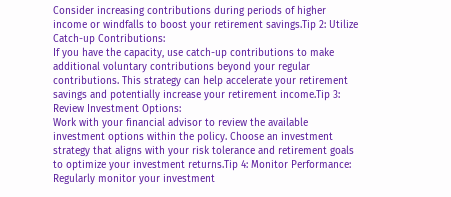Consider increasing contributions during periods of higher income or windfalls to boost your retirement savings.Tip 2: Utilize Catch-up Contributions:
If you have the capacity, use catch-up contributions to make additional voluntary contributions beyond your regular contributions. This strategy can help accelerate your retirement savings and potentially increase your retirement income.Tip 3: Review Investment Options:
Work with your financial advisor to review the available investment options within the policy. Choose an investment strategy that aligns with your risk tolerance and retirement goals to optimize your investment returns.Tip 4: Monitor Performance:
Regularly monitor your investment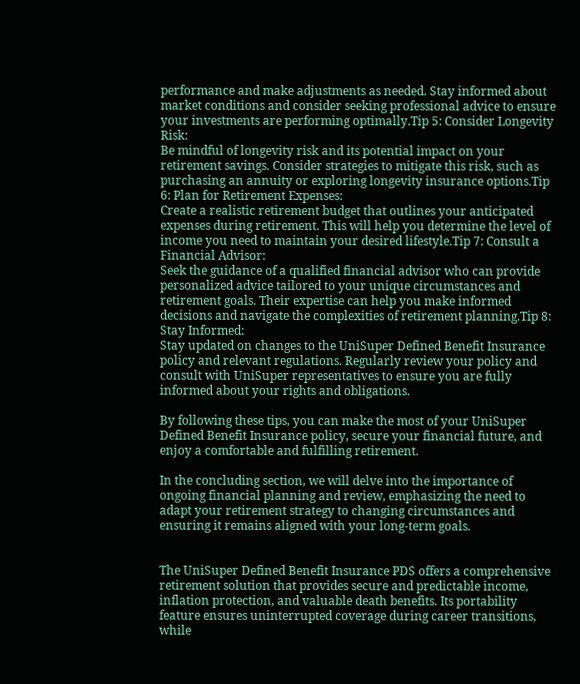performance and make adjustments as needed. Stay informed about market conditions and consider seeking professional advice to ensure your investments are performing optimally.Tip 5: Consider Longevity Risk:
Be mindful of longevity risk and its potential impact on your retirement savings. Consider strategies to mitigate this risk, such as purchasing an annuity or exploring longevity insurance options.Tip 6: Plan for Retirement Expenses:
Create a realistic retirement budget that outlines your anticipated expenses during retirement. This will help you determine the level of income you need to maintain your desired lifestyle.Tip 7: Consult a Financial Advisor:
Seek the guidance of a qualified financial advisor who can provide personalized advice tailored to your unique circumstances and retirement goals. Their expertise can help you make informed decisions and navigate the complexities of retirement planning.Tip 8: Stay Informed:
Stay updated on changes to the UniSuper Defined Benefit Insurance policy and relevant regulations. Regularly review your policy and consult with UniSuper representatives to ensure you are fully informed about your rights and obligations.

By following these tips, you can make the most of your UniSuper Defined Benefit Insurance policy, secure your financial future, and enjoy a comfortable and fulfilling retirement.

In the concluding section, we will delve into the importance of ongoing financial planning and review, emphasizing the need to adapt your retirement strategy to changing circumstances and ensuring it remains aligned with your long-term goals.


The UniSuper Defined Benefit Insurance PDS offers a comprehensive retirement solution that provides secure and predictable income, inflation protection, and valuable death benefits. Its portability feature ensures uninterrupted coverage during career transitions, while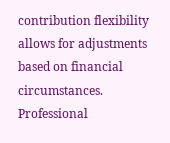contribution flexibility allows for adjustments based on financial circumstances. Professional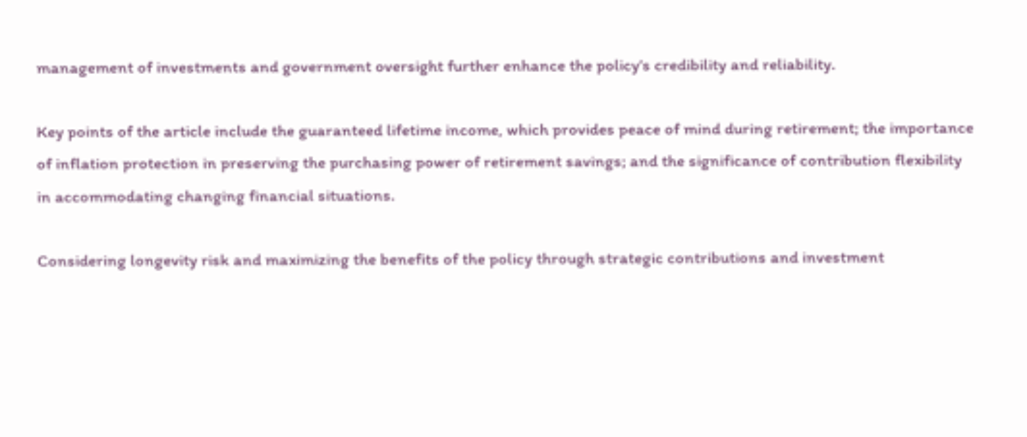management of investments and government oversight further enhance the policy’s credibility and reliability.

Key points of the article include the guaranteed lifetime income, which provides peace of mind during retirement; the importance of inflation protection in preserving the purchasing power of retirement savings; and the significance of contribution flexibility in accommodating changing financial situations.

Considering longevity risk and maximizing the benefits of the policy through strategic contributions and investment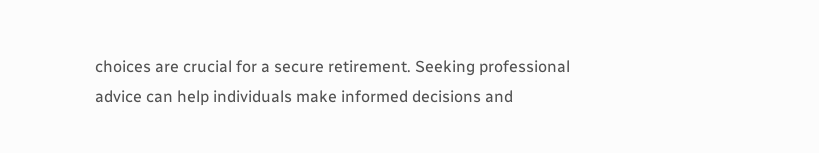choices are crucial for a secure retirement. Seeking professional advice can help individuals make informed decisions and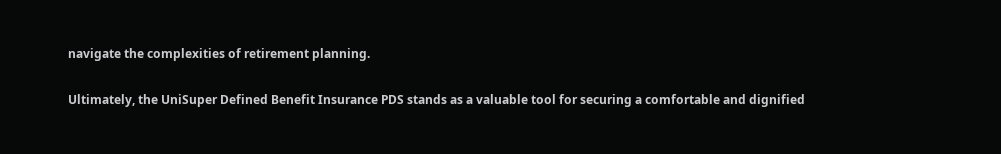navigate the complexities of retirement planning.

Ultimately, the UniSuper Defined Benefit Insurance PDS stands as a valuable tool for securing a comfortable and dignified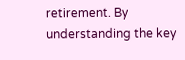retirement. By understanding the key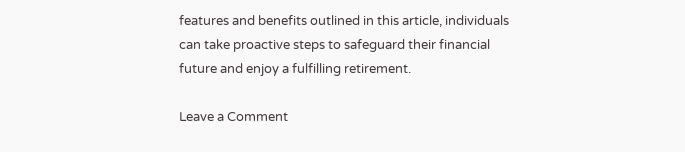features and benefits outlined in this article, individuals can take proactive steps to safeguard their financial future and enjoy a fulfilling retirement.

Leave a Comment